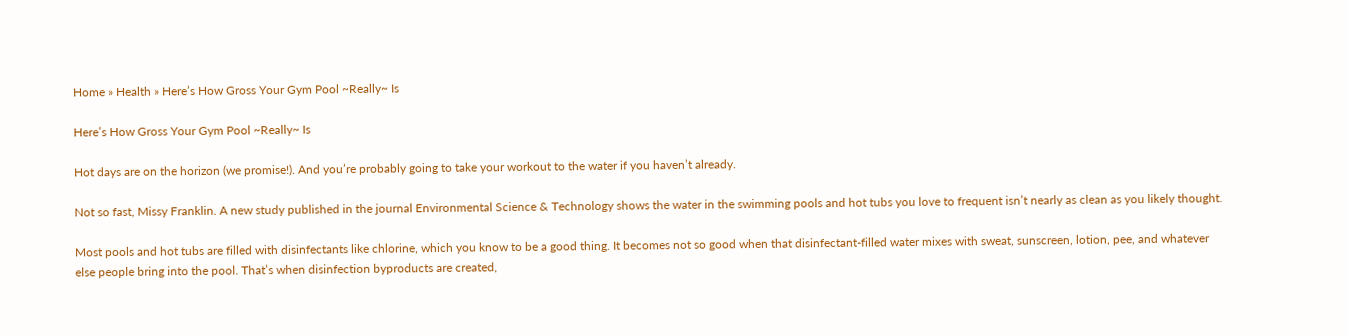Home » Health » Here’s How Gross Your Gym Pool ~Really~ Is

Here’s How Gross Your Gym Pool ~Really~ Is

Hot days are on the horizon (we promise!). And you’re probably going to take your workout to the water if you haven’t already.

Not so fast, Missy Franklin. A new study published in the journal Environmental Science & Technology shows the water in the swimming pools and hot tubs you love to frequent isn’t nearly as clean as you likely thought.

Most pools and hot tubs are filled with disinfectants like chlorine, which you know to be a good thing. It becomes not so good when that disinfectant-filled water mixes with sweat, sunscreen, lotion, pee, and whatever else people bring into the pool. That’s when disinfection byproducts are created,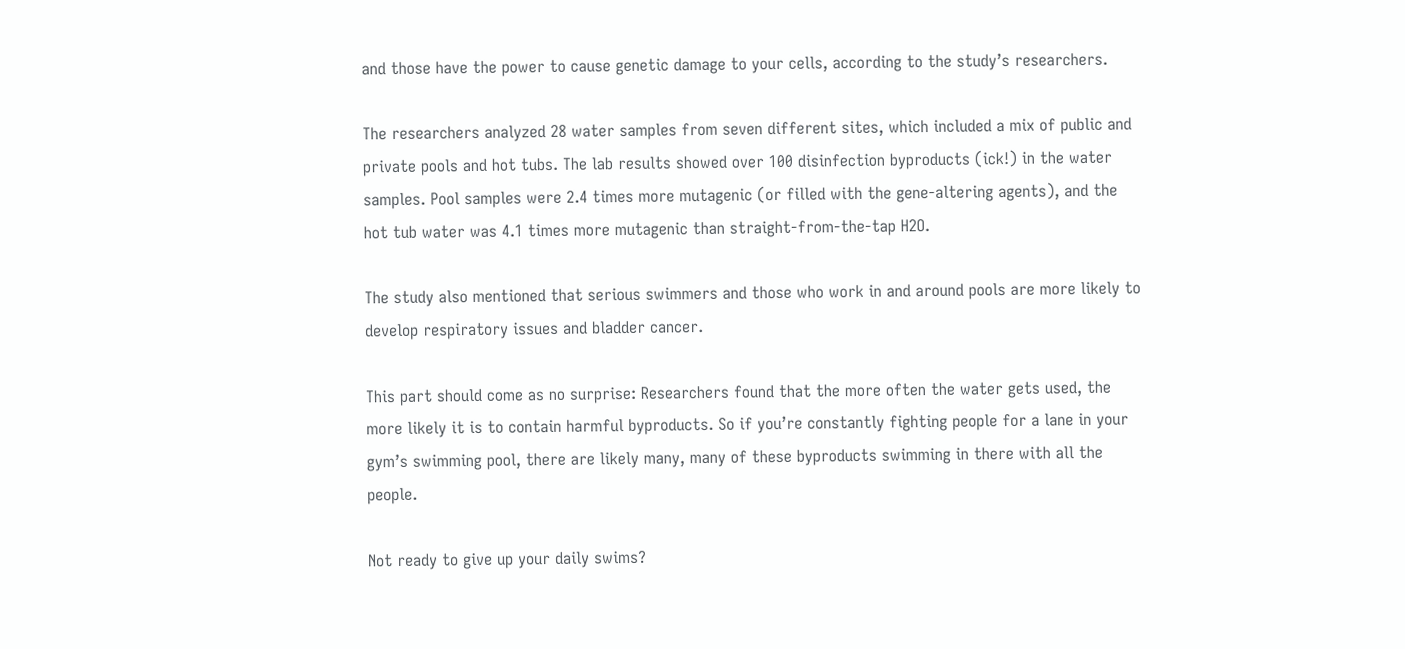and those have the power to cause genetic damage to your cells, according to the study’s researchers.

The researchers analyzed 28 water samples from seven different sites, which included a mix of public and private pools and hot tubs. The lab results showed over 100 disinfection byproducts (ick!) in the water samples. Pool samples were 2.4 times more mutagenic (or filled with the gene-altering agents), and the hot tub water was 4.1 times more mutagenic than straight-from-the-tap H2O.

The study also mentioned that serious swimmers and those who work in and around pools are more likely to develop respiratory issues and bladder cancer.

This part should come as no surprise: Researchers found that the more often the water gets used, the more likely it is to contain harmful byproducts. So if you’re constantly fighting people for a lane in your gym’s swimming pool, there are likely many, many of these byproducts swimming in there with all the people.

Not ready to give up your daily swims?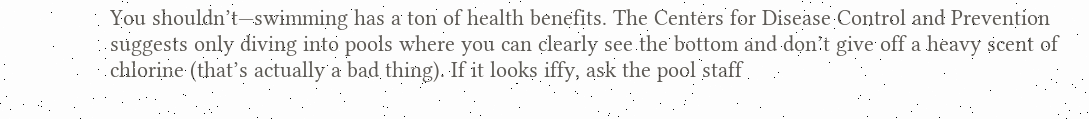You shouldn’t—swimming has a ton of health benefits. The Centers for Disease Control and Prevention suggests only diving into pools where you can clearly see the bottom and don’t give off a heavy scent of chlorine (that’s actually a bad thing). If it looks iffy, ask the pool staff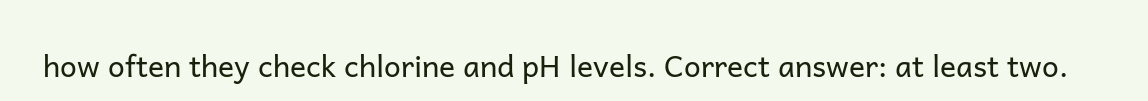how often they check chlorine and pH levels. Correct answer: at least two.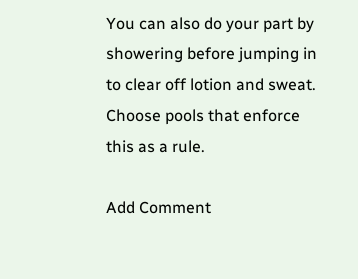You can also do your part by showering before jumping in to clear off lotion and sweat. Choose pools that enforce this as a rule.

Add Comment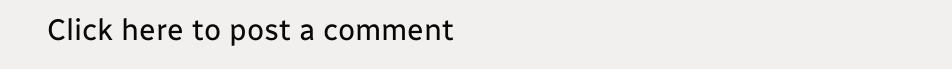Click here to post a comment